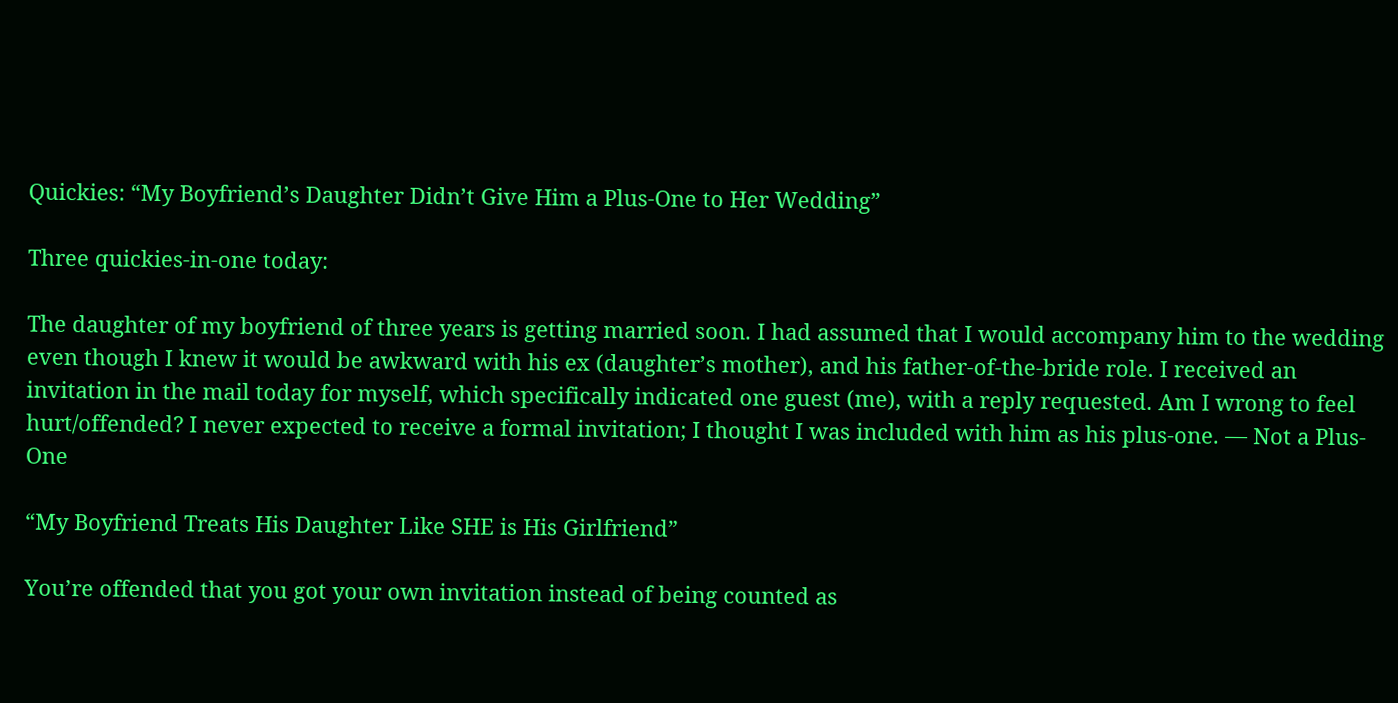Quickies: “My Boyfriend’s Daughter Didn’t Give Him a Plus-One to Her Wedding”

Three quickies-in-one today:

The daughter of my boyfriend of three years is getting married soon. I had assumed that I would accompany him to the wedding even though I knew it would be awkward with his ex (daughter’s mother), and his father-of-the-bride role. I received an invitation in the mail today for myself, which specifically indicated one guest (me), with a reply requested. Am I wrong to feel hurt/offended? I never expected to receive a formal invitation; I thought I was included with him as his plus-one. — Not a Plus-One

“My Boyfriend Treats His Daughter Like SHE is His Girlfriend”

You’re offended that you got your own invitation instead of being counted as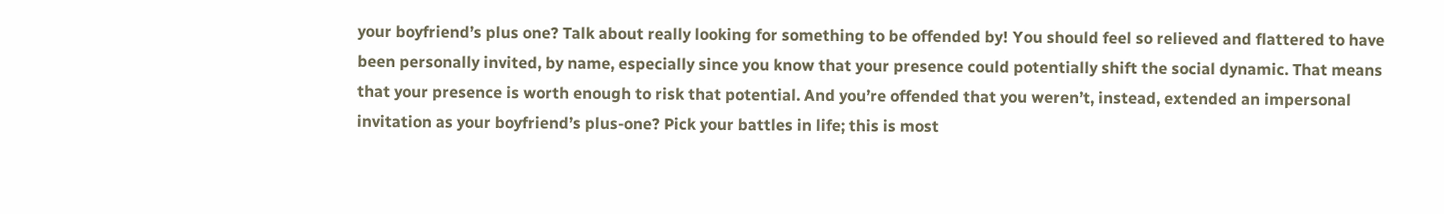your boyfriend’s plus one? Talk about really looking for something to be offended by! You should feel so relieved and flattered to have been personally invited, by name, especially since you know that your presence could potentially shift the social dynamic. That means that your presence is worth enough to risk that potential. And you’re offended that you weren’t, instead, extended an impersonal invitation as your boyfriend’s plus-one? Pick your battles in life; this is most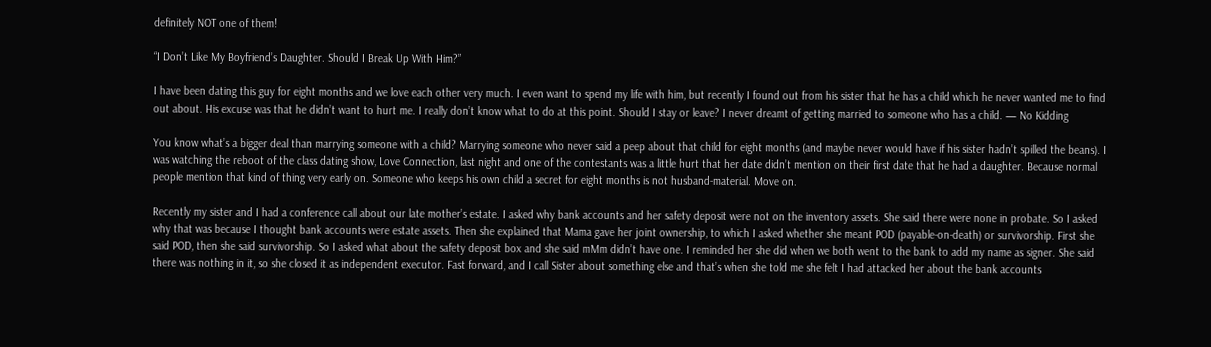definitely NOT one of them!

“I Don’t Like My Boyfriend’s Daughter. Should I Break Up With Him?”

I have been dating this guy for eight months and we love each other very much. I even want to spend my life with him, but recently I found out from his sister that he has a child which he never wanted me to find out about. His excuse was that he didn’t want to hurt me. I really don’t know what to do at this point. Should I stay or leave? I never dreamt of getting married to someone who has a child. — No Kidding

You know what’s a bigger deal than marrying someone with a child? Marrying someone who never said a peep about that child for eight months (and maybe never would have if his sister hadn’t spilled the beans). I was watching the reboot of the class dating show, Love Connection, last night and one of the contestants was a little hurt that her date didn’t mention on their first date that he had a daughter. Because normal people mention that kind of thing very early on. Someone who keeps his own child a secret for eight months is not husband-material. Move on.

Recently my sister and I had a conference call about our late mother’s estate. I asked why bank accounts and her safety deposit were not on the inventory assets. She said there were none in probate. So I asked why that was because I thought bank accounts were estate assets. Then she explained that Mama gave her joint ownership, to which I asked whether she meant POD (payable-on-death) or survivorship. First she said POD, then she said survivorship. So I asked what about the safety deposit box and she said mMm didn’t have one. I reminded her she did when we both went to the bank to add my name as signer. She said there was nothing in it, so she closed it as independent executor. Fast forward, and I call Sister about something else and that’s when she told me she felt I had attacked her about the bank accounts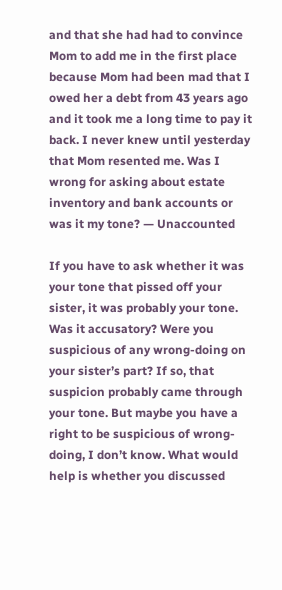and that she had had to convince Mom to add me in the first place because Mom had been mad that I owed her a debt from 43 years ago and it took me a long time to pay it back. I never knew until yesterday that Mom resented me. Was I wrong for asking about estate inventory and bank accounts or was it my tone? — Unaccounted

If you have to ask whether it was your tone that pissed off your sister, it was probably your tone. Was it accusatory? Were you suspicious of any wrong-doing on your sister’s part? If so, that suspicion probably came through your tone. But maybe you have a right to be suspicious of wrong-doing, I don’t know. What would help is whether you discussed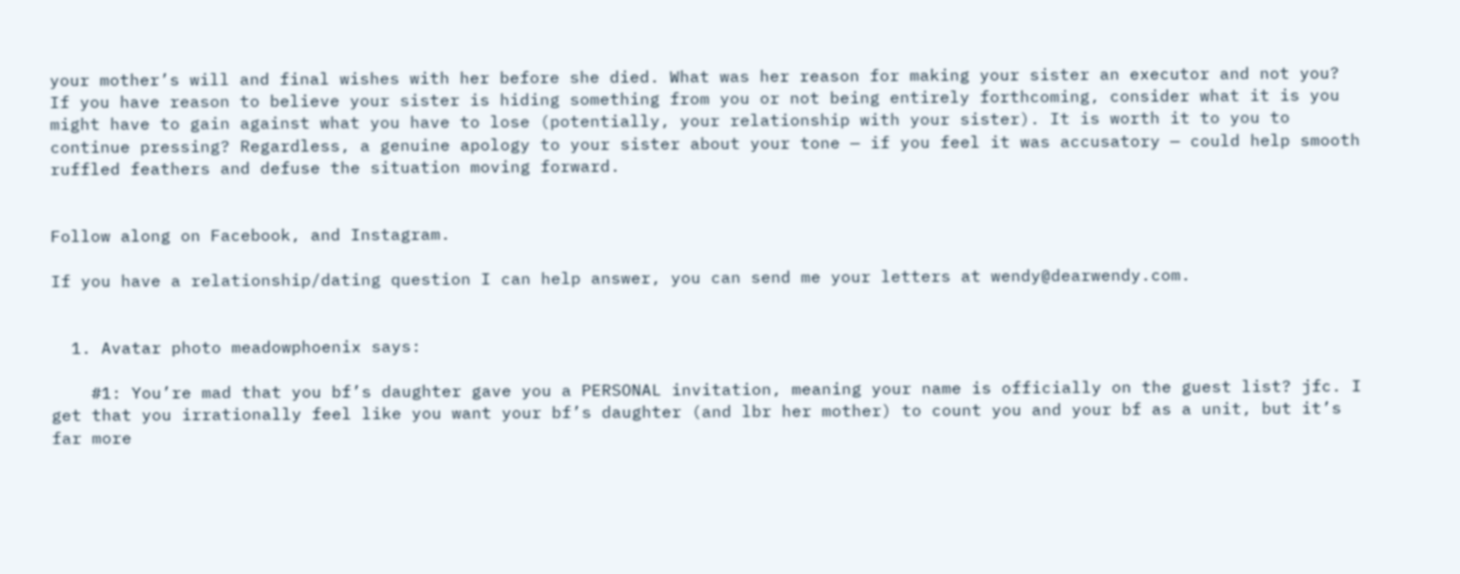your mother’s will and final wishes with her before she died. What was her reason for making your sister an executor and not you? If you have reason to believe your sister is hiding something from you or not being entirely forthcoming, consider what it is you might have to gain against what you have to lose (potentially, your relationship with your sister). It is worth it to you to continue pressing? Regardless, a genuine apology to your sister about your tone — if you feel it was accusatory — could help smooth ruffled feathers and defuse the situation moving forward.


Follow along on Facebook, and Instagram.

If you have a relationship/dating question I can help answer, you can send me your letters at wendy@dearwendy.com.


  1. Avatar photo meadowphoenix says:

    #1: You’re mad that you bf’s daughter gave you a PERSONAL invitation, meaning your name is officially on the guest list? jfc. I get that you irrationally feel like you want your bf’s daughter (and lbr her mother) to count you and your bf as a unit, but it’s far more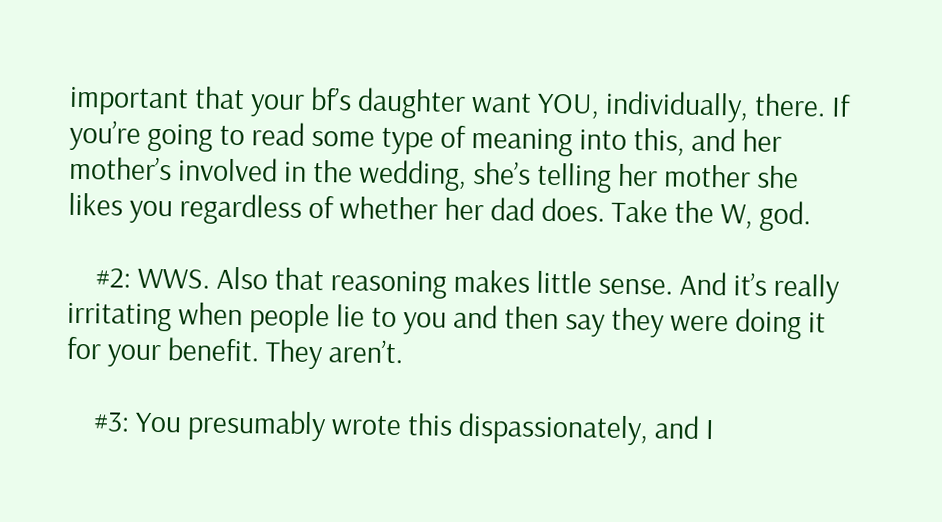important that your bf’s daughter want YOU, individually, there. If you’re going to read some type of meaning into this, and her mother’s involved in the wedding, she’s telling her mother she likes you regardless of whether her dad does. Take the W, god.

    #2: WWS. Also that reasoning makes little sense. And it’s really irritating when people lie to you and then say they were doing it for your benefit. They aren’t.

    #3: You presumably wrote this dispassionately, and I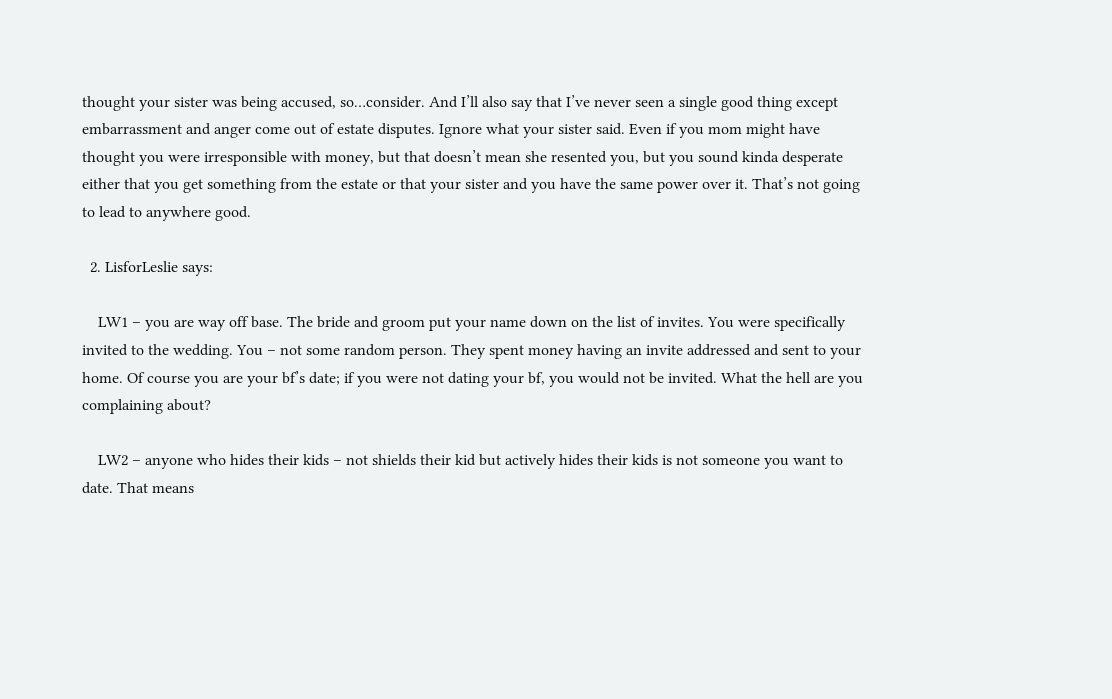thought your sister was being accused, so…consider. And I’ll also say that I’ve never seen a single good thing except embarrassment and anger come out of estate disputes. Ignore what your sister said. Even if you mom might have thought you were irresponsible with money, but that doesn’t mean she resented you, but you sound kinda desperate either that you get something from the estate or that your sister and you have the same power over it. That’s not going to lead to anywhere good.

  2. LisforLeslie says:

    LW1 – you are way off base. The bride and groom put your name down on the list of invites. You were specifically invited to the wedding. You – not some random person. They spent money having an invite addressed and sent to your home. Of course you are your bf’s date; if you were not dating your bf, you would not be invited. What the hell are you complaining about?

    LW2 – anyone who hides their kids – not shields their kid but actively hides their kids is not someone you want to date. That means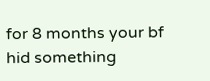for 8 months your bf hid something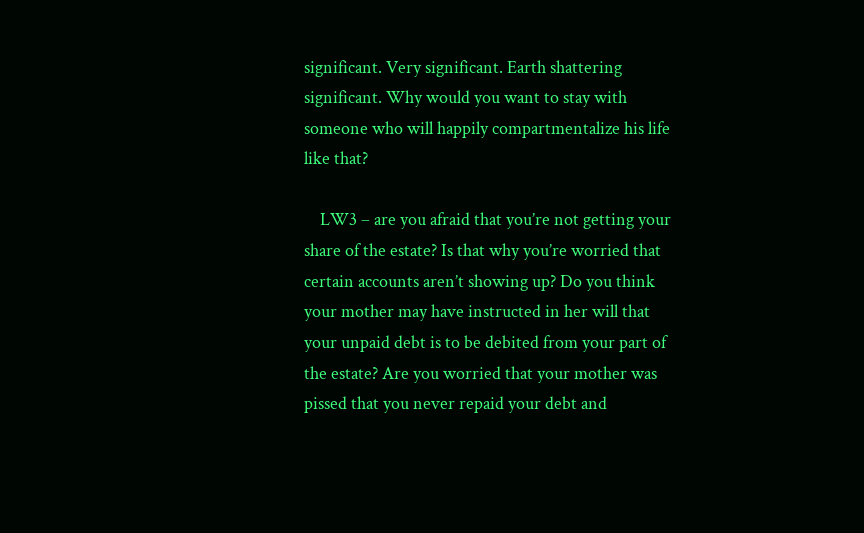significant. Very significant. Earth shattering significant. Why would you want to stay with someone who will happily compartmentalize his life like that?

    LW3 – are you afraid that you’re not getting your share of the estate? Is that why you’re worried that certain accounts aren’t showing up? Do you think your mother may have instructed in her will that your unpaid debt is to be debited from your part of the estate? Are you worried that your mother was pissed that you never repaid your debt and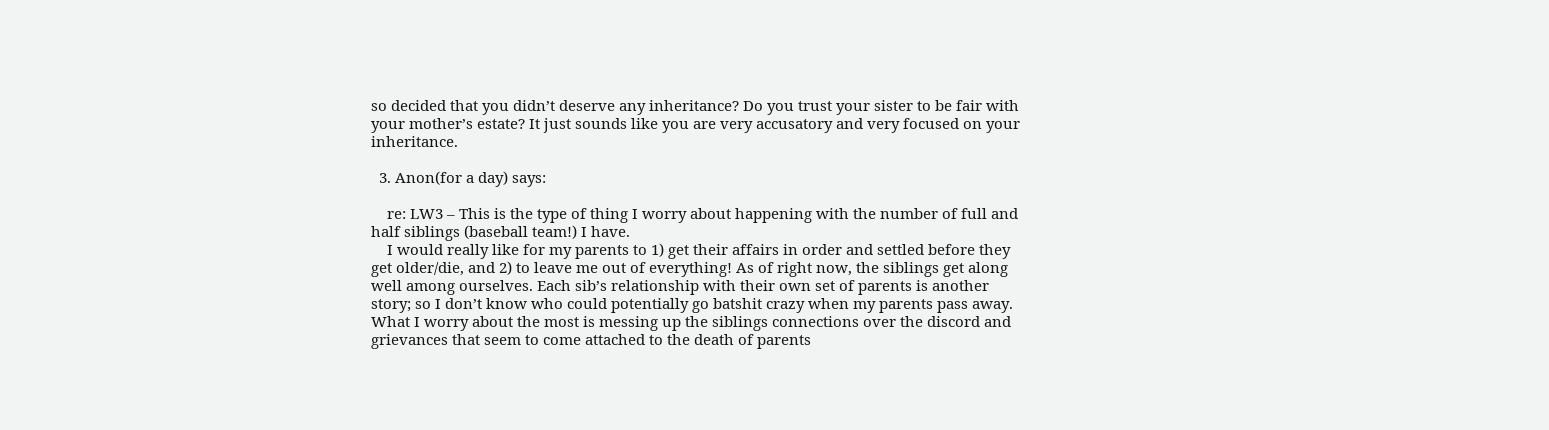so decided that you didn’t deserve any inheritance? Do you trust your sister to be fair with your mother’s estate? It just sounds like you are very accusatory and very focused on your inheritance.

  3. Anon(for a day) says:

    re: LW3 – This is the type of thing I worry about happening with the number of full and half siblings (baseball team!) I have.
    I would really like for my parents to 1) get their affairs in order and settled before they get older/die, and 2) to leave me out of everything! As of right now, the siblings get along well among ourselves. Each sib’s relationship with their own set of parents is another story; so I don’t know who could potentially go batshit crazy when my parents pass away. What I worry about the most is messing up the siblings connections over the discord and grievances that seem to come attached to the death of parents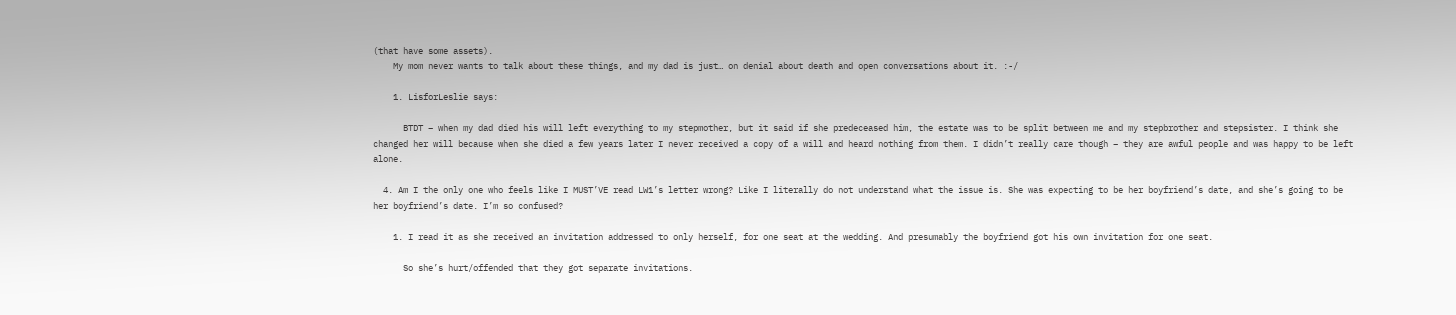(that have some assets).
    My mom never wants to talk about these things, and my dad is just… on denial about death and open conversations about it. :-/

    1. LisforLeslie says:

      BTDT – when my dad died his will left everything to my stepmother, but it said if she predeceased him, the estate was to be split between me and my stepbrother and stepsister. I think she changed her will because when she died a few years later I never received a copy of a will and heard nothing from them. I didn’t really care though – they are awful people and was happy to be left alone.

  4. Am I the only one who feels like I MUST’VE read LW1’s letter wrong? Like I literally do not understand what the issue is. She was expecting to be her boyfriend’s date, and she’s going to be her boyfriend’s date. I’m so confused?

    1. I read it as she received an invitation addressed to only herself, for one seat at the wedding. And presumably the boyfriend got his own invitation for one seat.

      So she’s hurt/offended that they got separate invitations.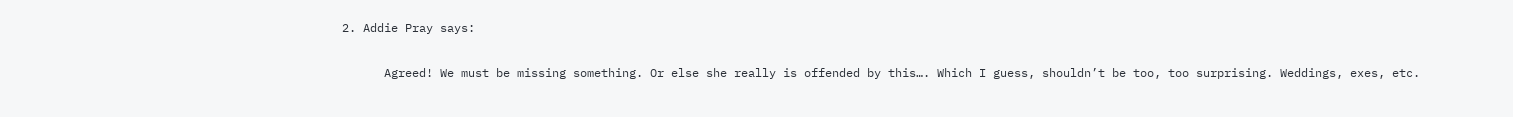2. Addie Pray says:

      Agreed! We must be missing something. Or else she really is offended by this…. Which I guess, shouldn’t be too, too surprising. Weddings, exes, etc.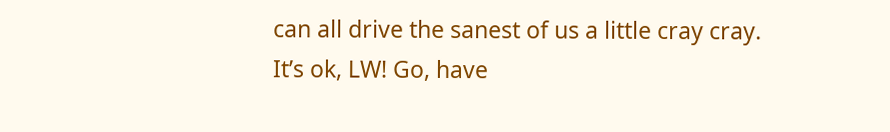can all drive the sanest of us a little cray cray. It’s ok, LW! Go, have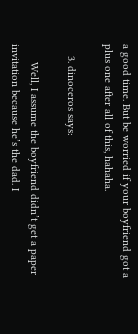a good time. But be worried if your boyfriend got a plus one after all of this, hahaha.

    3. dinoceros says:

      Well, I assume the boyfriend didn’t get a paper invitation because he’s the dad. I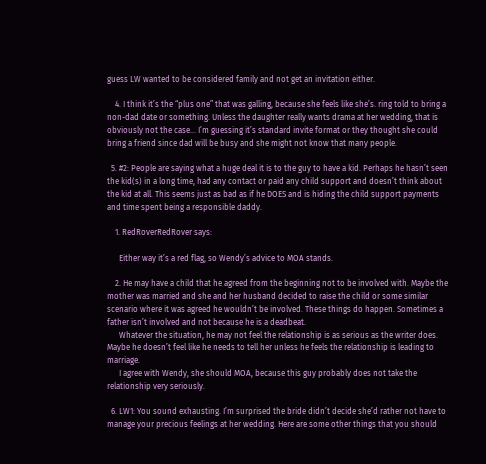guess LW wanted to be considered family and not get an invitation either.

    4. I think it’s the “plus one” that was galling, because she feels like she’s. ring told to bring a non-dad date or something. Unless the daughter really wants drama at her wedding, that is obviously not the case… I’m guessing it’s standard invite format or they thought she could bring a friend since dad will be busy and she might not know that many people.

  5. #2: People are saying what a huge deal it is to the guy to have a kid. Perhaps he hasn’t seen the kid(s) in a long time, had any contact or paid any child support and doesn’t think about the kid at all. This seems just as bad as if he DOES and is hiding the child support payments and time spent being a responsible daddy.

    1. RedRoverRedRover says:

      Either way it’s a red flag, so Wendy’s advice to MOA stands.

    2. He may have a child that he agreed from the beginning not to be involved with. Maybe the mother was married and she and her husband decided to raise the child or some similar scenario where it was agreed he wouldn’t be involved. These things do happen. Sometimes a father isn’t involved and not because he is a deadbeat.
      Whatever the situation, he may not feel the relationship is as serious as the writer does. Maybe he doesn’t feel like he needs to tell her unless he feels the relationship is leading to marriage.
      I agree with Wendy, she should MOA, because this guy probably does not take the relationship very seriously.

  6. LW1: You sound exhausting. I’m surprised the bride didn’t decide she’d rather not have to manage your precious feelings at her wedding. Here are some other things that you should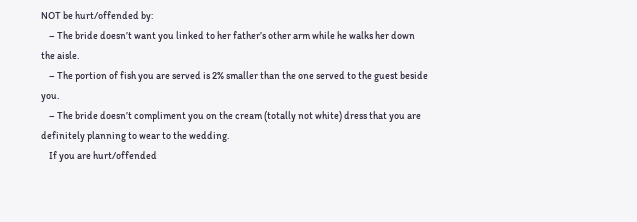NOT be hurt/offended by:
    – The bride doesn’t want you linked to her father’s other arm while he walks her down the aisle.
    – The portion of fish you are served is 2% smaller than the one served to the guest beside you.
    – The bride doesn’t compliment you on the cream (totally not white) dress that you are definitely planning to wear to the wedding.
    If you are hurt/offended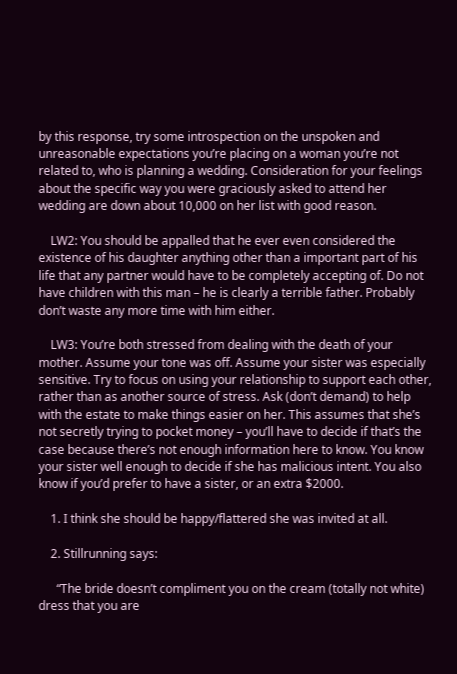by this response, try some introspection on the unspoken and unreasonable expectations you’re placing on a woman you’re not related to, who is planning a wedding. Consideration for your feelings about the specific way you were graciously asked to attend her wedding are down about 10,000 on her list with good reason.

    LW2: You should be appalled that he ever even considered the existence of his daughter anything other than a important part of his life that any partner would have to be completely accepting of. Do not have children with this man – he is clearly a terrible father. Probably don’t waste any more time with him either.

    LW3: You’re both stressed from dealing with the death of your mother. Assume your tone was off. Assume your sister was especially sensitive. Try to focus on using your relationship to support each other, rather than as another source of stress. Ask (don’t demand) to help with the estate to make things easier on her. This assumes that she’s not secretly trying to pocket money – you’ll have to decide if that’s the case because there’s not enough information here to know. You know your sister well enough to decide if she has malicious intent. You also know if you’d prefer to have a sister, or an extra $2000.

    1. I think she should be happy/flattered she was invited at all.

    2. Stillrunning says:

      “The bride doesn’t compliment you on the cream (totally not white) dress that you are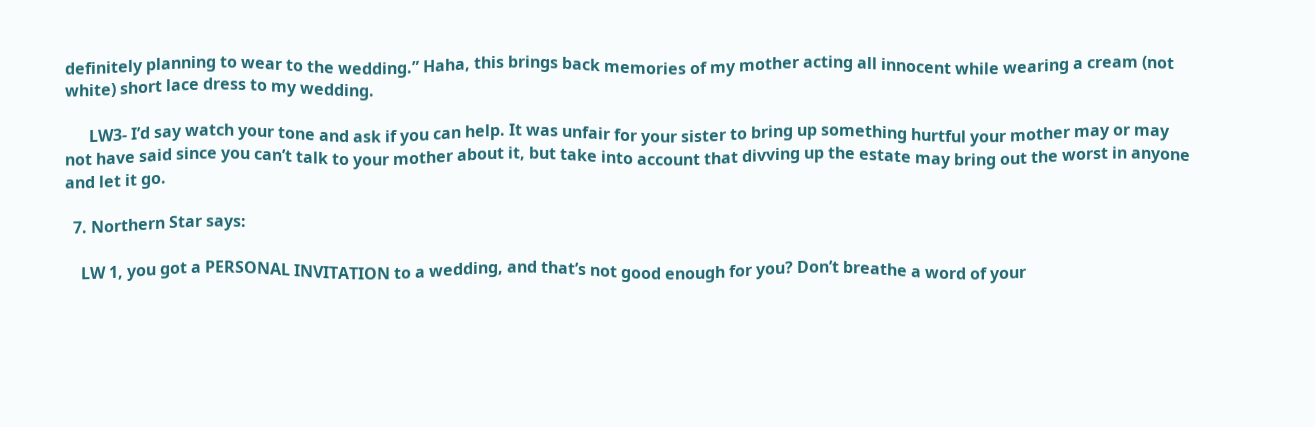definitely planning to wear to the wedding.” Haha, this brings back memories of my mother acting all innocent while wearing a cream (not white) short lace dress to my wedding.

      LW3- I’d say watch your tone and ask if you can help. It was unfair for your sister to bring up something hurtful your mother may or may not have said since you can’t talk to your mother about it, but take into account that divving up the estate may bring out the worst in anyone and let it go.

  7. Northern Star says:

    LW 1, you got a PERSONAL INVITATION to a wedding, and that’s not good enough for you? Don’t breathe a word of your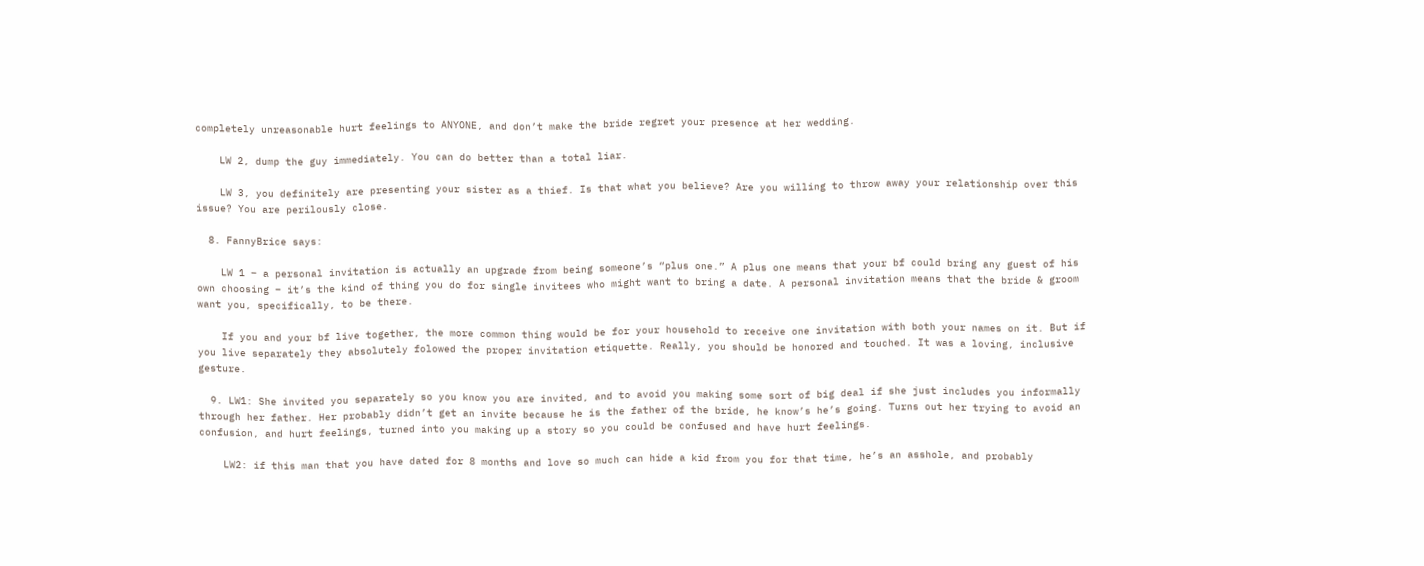completely unreasonable hurt feelings to ANYONE, and don’t make the bride regret your presence at her wedding.

    LW 2, dump the guy immediately. You can do better than a total liar.

    LW 3, you definitely are presenting your sister as a thief. Is that what you believe? Are you willing to throw away your relationship over this issue? You are perilously close.

  8. FannyBrice says:

    LW 1 – a personal invitation is actually an upgrade from being someone’s “plus one.” A plus one means that your bf could bring any guest of his own choosing – it’s the kind of thing you do for single invitees who might want to bring a date. A personal invitation means that the bride & groom want you, specifically, to be there.

    If you and your bf live together, the more common thing would be for your household to receive one invitation with both your names on it. But if you live separately they absolutely folowed the proper invitation etiquette. Really, you should be honored and touched. It was a loving, inclusive gesture.

  9. LW1: She invited you separately so you know you are invited, and to avoid you making some sort of big deal if she just includes you informally through her father. Her probably didn’t get an invite because he is the father of the bride, he know’s he’s going. Turns out her trying to avoid an confusion, and hurt feelings, turned into you making up a story so you could be confused and have hurt feelings.

    LW2: if this man that you have dated for 8 months and love so much can hide a kid from you for that time, he’s an asshole, and probably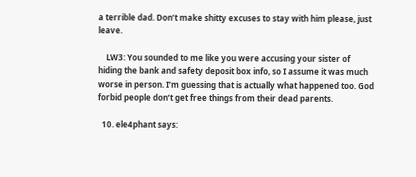a terrible dad. Don’t make shitty excuses to stay with him please, just leave.

    LW3: You sounded to me like you were accusing your sister of hiding the bank and safety deposit box info, so I assume it was much worse in person. I’m guessing that is actually what happened too. God forbid people don’t get free things from their dead parents.

  10. ele4phant says: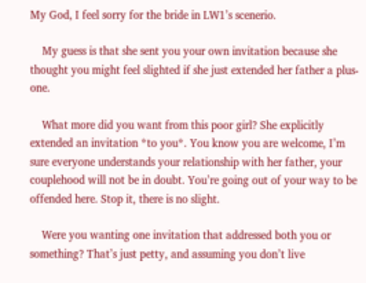My God, I feel sorry for the bride in LW1’s scenerio.

    My guess is that she sent you your own invitation because she thought you might feel slighted if she just extended her father a plus-one.

    What more did you want from this poor girl? She explicitly extended an invitation *to you*. You know you are welcome, I’m sure everyone understands your relationship with her father, your couplehood will not be in doubt. You’re going out of your way to be offended here. Stop it, there is no slight.

    Were you wanting one invitation that addressed both you or something? That’s just petty, and assuming you don’t live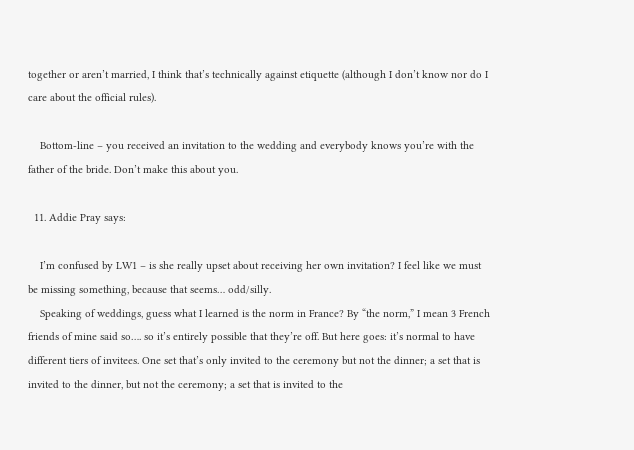together or aren’t married, I think that’s technically against etiquette (although I don’t know nor do I care about the official rules).

    Bottom-line – you received an invitation to the wedding and everybody knows you’re with the father of the bride. Don’t make this about you.

  11. Addie Pray says:

    I’m confused by LW1 – is she really upset about receiving her own invitation? I feel like we must be missing something, because that seems… odd/silly.
    Speaking of weddings, guess what I learned is the norm in France? By “the norm,” I mean 3 French friends of mine said so…. so it’s entirely possible that they’re off. But here goes: it’s normal to have different tiers of invitees. One set that’s only invited to the ceremony but not the dinner; a set that is invited to the dinner, but not the ceremony; a set that is invited to the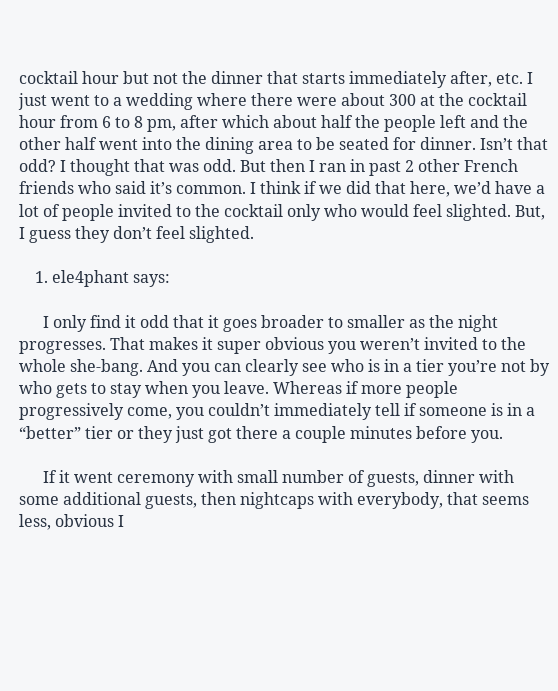cocktail hour but not the dinner that starts immediately after, etc. I just went to a wedding where there were about 300 at the cocktail hour from 6 to 8 pm, after which about half the people left and the other half went into the dining area to be seated for dinner. Isn’t that odd? I thought that was odd. But then I ran in past 2 other French friends who said it’s common. I think if we did that here, we’d have a lot of people invited to the cocktail only who would feel slighted. But, I guess they don’t feel slighted.

    1. ele4phant says:

      I only find it odd that it goes broader to smaller as the night progresses. That makes it super obvious you weren’t invited to the whole she-bang. And you can clearly see who is in a tier you’re not by who gets to stay when you leave. Whereas if more people progressively come, you couldn’t immediately tell if someone is in a “better” tier or they just got there a couple minutes before you.

      If it went ceremony with small number of guests, dinner with some additional guests, then nightcaps with everybody, that seems less, obvious I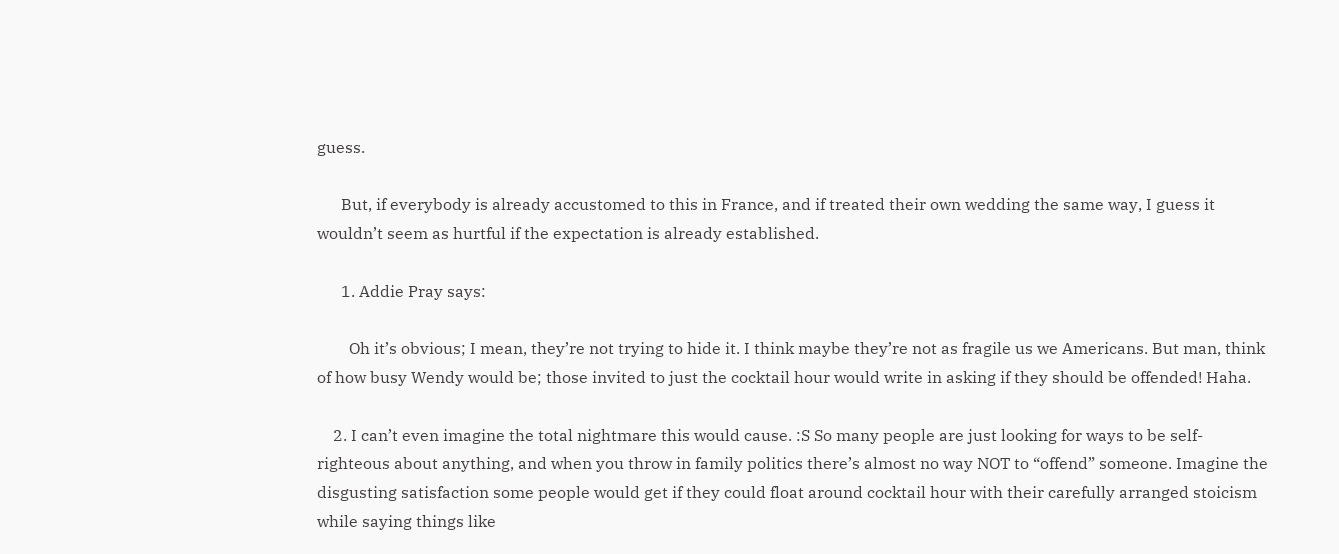guess.

      But, if everybody is already accustomed to this in France, and if treated their own wedding the same way, I guess it wouldn’t seem as hurtful if the expectation is already established.

      1. Addie Pray says:

        Oh it’s obvious; I mean, they’re not trying to hide it. I think maybe they’re not as fragile us we Americans. But man, think of how busy Wendy would be; those invited to just the cocktail hour would write in asking if they should be offended! Haha.

    2. I can’t even imagine the total nightmare this would cause. :S So many people are just looking for ways to be self-righteous about anything, and when you throw in family politics there’s almost no way NOT to “offend” someone. Imagine the disgusting satisfaction some people would get if they could float around cocktail hour with their carefully arranged stoicism while saying things like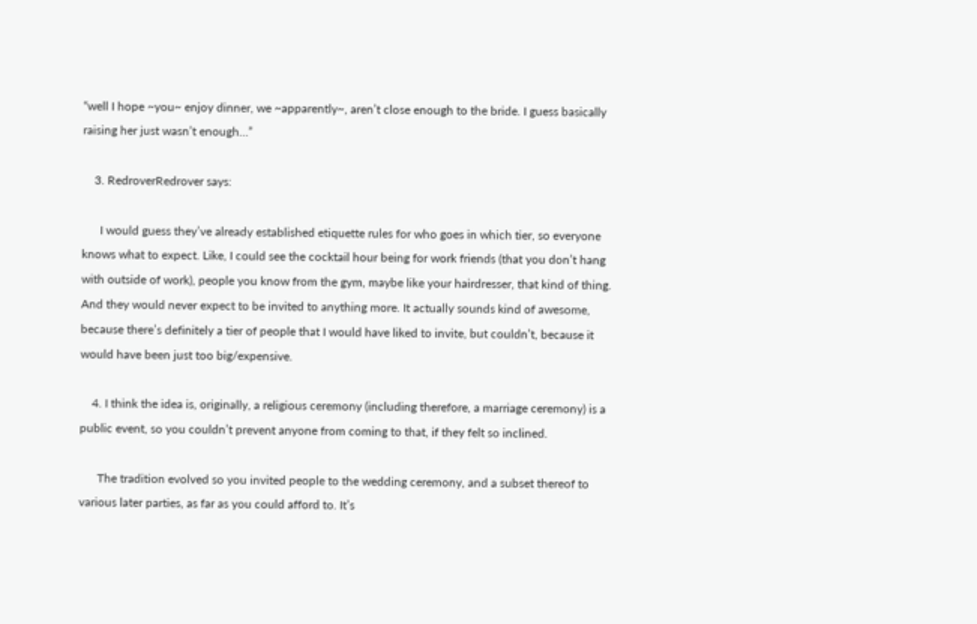“well I hope ~you~ enjoy dinner, we ~apparently~, aren’t close enough to the bride. I guess basically raising her just wasn’t enough…”

    3. RedroverRedrover says:

      I would guess they’ve already established etiquette rules for who goes in which tier, so everyone knows what to expect. Like, I could see the cocktail hour being for work friends (that you don’t hang with outside of work), people you know from the gym, maybe like your hairdresser, that kind of thing. And they would never expect to be invited to anything more. It actually sounds kind of awesome, because there’s definitely a tier of people that I would have liked to invite, but couldn’t, because it would have been just too big/expensive.

    4. I think the idea is, originally, a religious ceremony (including therefore, a marriage ceremony) is a public event, so you couldn’t prevent anyone from coming to that, if they felt so inclined.

      The tradition evolved so you invited people to the wedding ceremony, and a subset thereof to various later parties, as far as you could afford to. It’s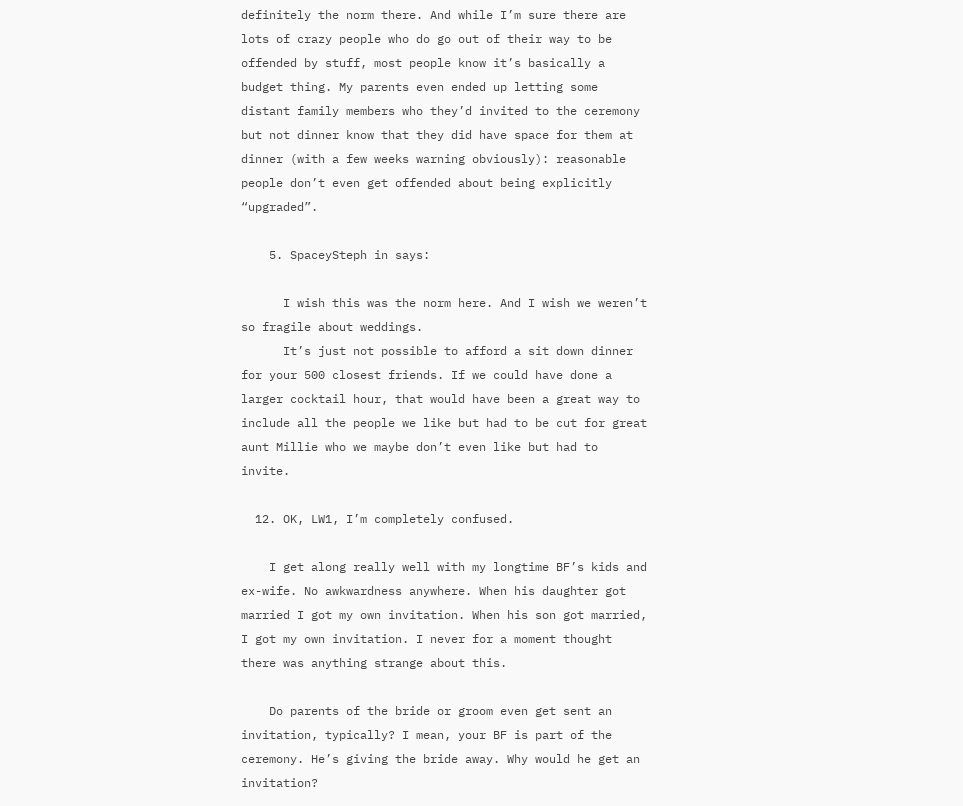definitely the norm there. And while I’m sure there are lots of crazy people who do go out of their way to be offended by stuff, most people know it’s basically a budget thing. My parents even ended up letting some distant family members who they’d invited to the ceremony but not dinner know that they did have space for them at dinner (with a few weeks warning obviously): reasonable people don’t even get offended about being explicitly “upgraded”.

    5. SpaceySteph in says:

      I wish this was the norm here. And I wish we weren’t so fragile about weddings.
      It’s just not possible to afford a sit down dinner for your 500 closest friends. If we could have done a larger cocktail hour, that would have been a great way to include all the people we like but had to be cut for great aunt Millie who we maybe don’t even like but had to invite.

  12. OK, LW1, I’m completely confused.

    I get along really well with my longtime BF’s kids and ex-wife. No awkwardness anywhere. When his daughter got married I got my own invitation. When his son got married, I got my own invitation. I never for a moment thought there was anything strange about this.

    Do parents of the bride or groom even get sent an invitation, typically? I mean, your BF is part of the ceremony. He’s giving the bride away. Why would he get an invitation?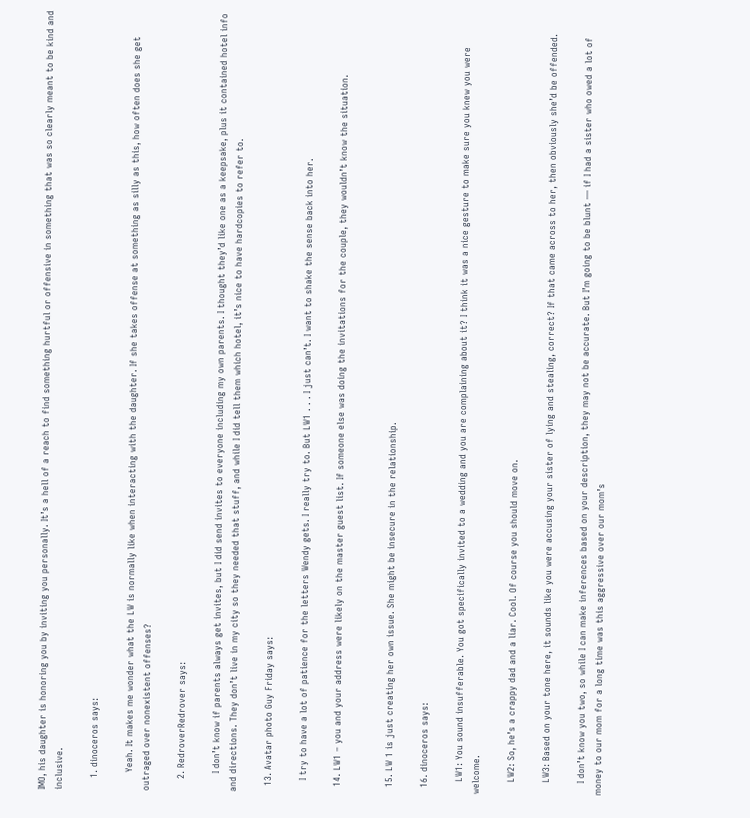IMO, his daughter is honoring you by inviting you personally. It’s a hell of a reach to find something hurtful or offensive in something that was so clearly meant to be kind and inclusive.

    1. dinoceros says:

      Yeah. It makes me wonder what the LW is normally like when interacting with the daughter. If she takes offense at something as silly as this, how often does she get outraged over nonexistent offenses?

    2. RedroverRedrover says:

      I don’t know if parents always get invites, but I did send invites to everyone including my own parents. I thought they’d like one as a keepsake, plus it contained hotel info and directions. They don’t live in my city so they needed that stuff, and while I did tell them which hotel, it’s nice to have hardcopies to refer to.

  13. Avatar photo Guy Friday says:

    I try to have a lot of patience for the letters Wendy gets. I really try to. But LW1 . . . I just can’t. I want to shake the sense back into her.

  14. LW1 – you and your address were likely on the master guest list. If someone else was doing the invitations for the couple, they wouldn’t know the situation.


  15. LW 1 is just creating her own issue. She might be insecure in the relationship.

  16. dinoceros says:

    LW1: You sound insufferable. You got specifically invited to a wedding and you are complaining about it? I think it was a nice gesture to make sure you knew you were welcome.

    LW2: So, he’s a crappy dad and a liar. Cool. Of course you should move on.

    LW3: Based on your tone here, it sounds like you were accusing your sister of lying and stealing, correct? If that came across to her, then obviously she’d be offended.

    I don’t know you two, so while I can make inferences based on your description, they may not be accurate. But I’m going to be blunt — if I had a sister who owed a lot of money to our mom for a long time was this aggressive over our mom’s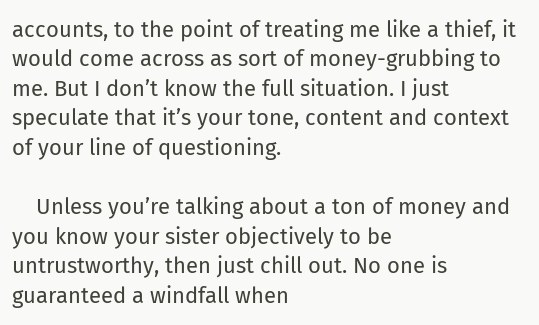accounts, to the point of treating me like a thief, it would come across as sort of money-grubbing to me. But I don’t know the full situation. I just speculate that it’s your tone, content and context of your line of questioning.

    Unless you’re talking about a ton of money and you know your sister objectively to be untrustworthy, then just chill out. No one is guaranteed a windfall when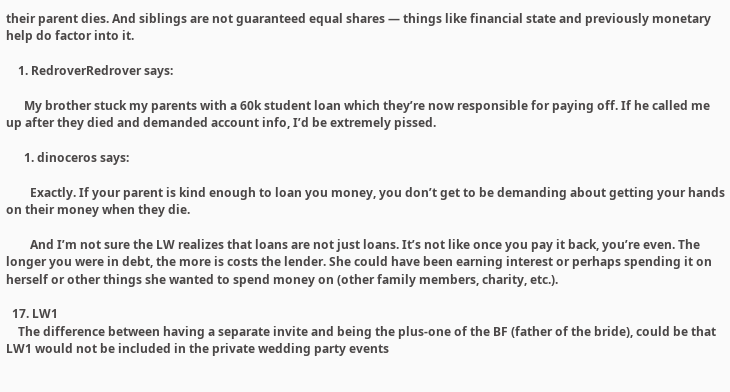their parent dies. And siblings are not guaranteed equal shares — things like financial state and previously monetary help do factor into it.

    1. RedroverRedrover says:

      My brother stuck my parents with a 60k student loan which they’re now responsible for paying off. If he called me up after they died and demanded account info, I’d be extremely pissed.

      1. dinoceros says:

        Exactly. If your parent is kind enough to loan you money, you don’t get to be demanding about getting your hands on their money when they die.

        And I’m not sure the LW realizes that loans are not just loans. It’s not like once you pay it back, you’re even. The longer you were in debt, the more is costs the lender. She could have been earning interest or perhaps spending it on herself or other things she wanted to spend money on (other family members, charity, etc.).

  17. LW1
    The difference between having a separate invite and being the plus-one of the BF (father of the bride), could be that LW1 would not be included in the private wedding party events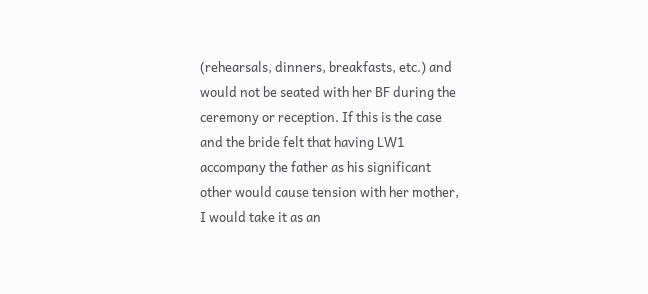(rehearsals, dinners, breakfasts, etc.) and would not be seated with her BF during the ceremony or reception. If this is the case and the bride felt that having LW1 accompany the father as his significant other would cause tension with her mother, I would take it as an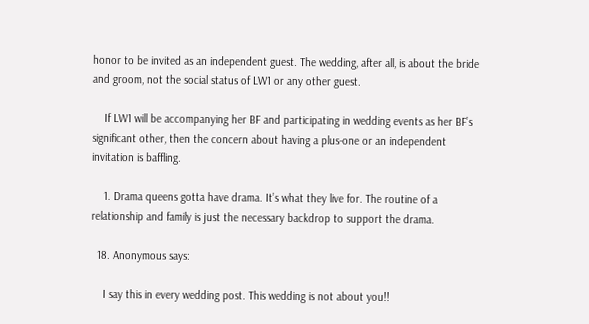honor to be invited as an independent guest. The wedding, after all, is about the bride and groom, not the social status of LW1 or any other guest.

    If LW1 will be accompanying her BF and participating in wedding events as her BF’s significant other, then the concern about having a plus-one or an independent invitation is baffling.

    1. Drama queens gotta have drama. It’s what they live for. The routine of a relationship and family is just the necessary backdrop to support the drama.

  18. Anonymous says:

    I say this in every wedding post. This wedding is not about you!!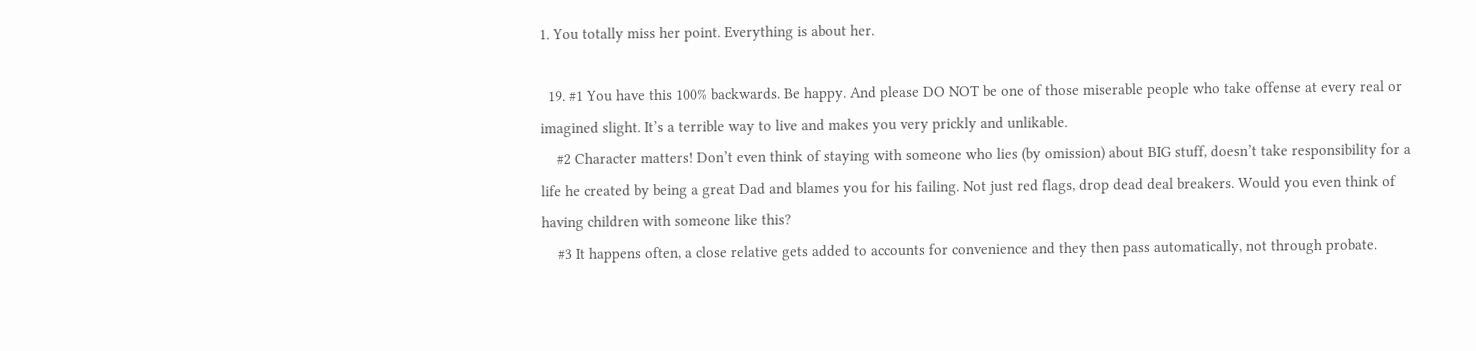1. You totally miss her point. Everything is about her.

  19. #1 You have this 100% backwards. Be happy. And please DO NOT be one of those miserable people who take offense at every real or imagined slight. It’s a terrible way to live and makes you very prickly and unlikable.
    #2 Character matters! Don’t even think of staying with someone who lies (by omission) about BIG stuff, doesn’t take responsibility for a life he created by being a great Dad and blames you for his failing. Not just red flags, drop dead deal breakers. Would you even think of having children with someone like this?
    #3 It happens often, a close relative gets added to accounts for convenience and they then pass automatically, not through probate.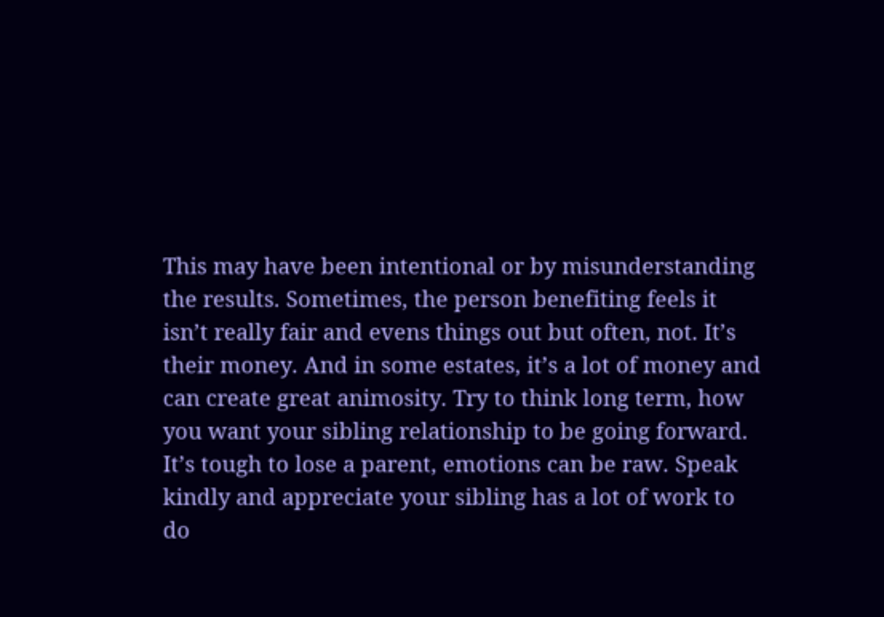This may have been intentional or by misunderstanding the results. Sometimes, the person benefiting feels it isn’t really fair and evens things out but often, not. It’s their money. And in some estates, it’s a lot of money and can create great animosity. Try to think long term, how you want your sibling relationship to be going forward. It’s tough to lose a parent, emotions can be raw. Speak kindly and appreciate your sibling has a lot of work to do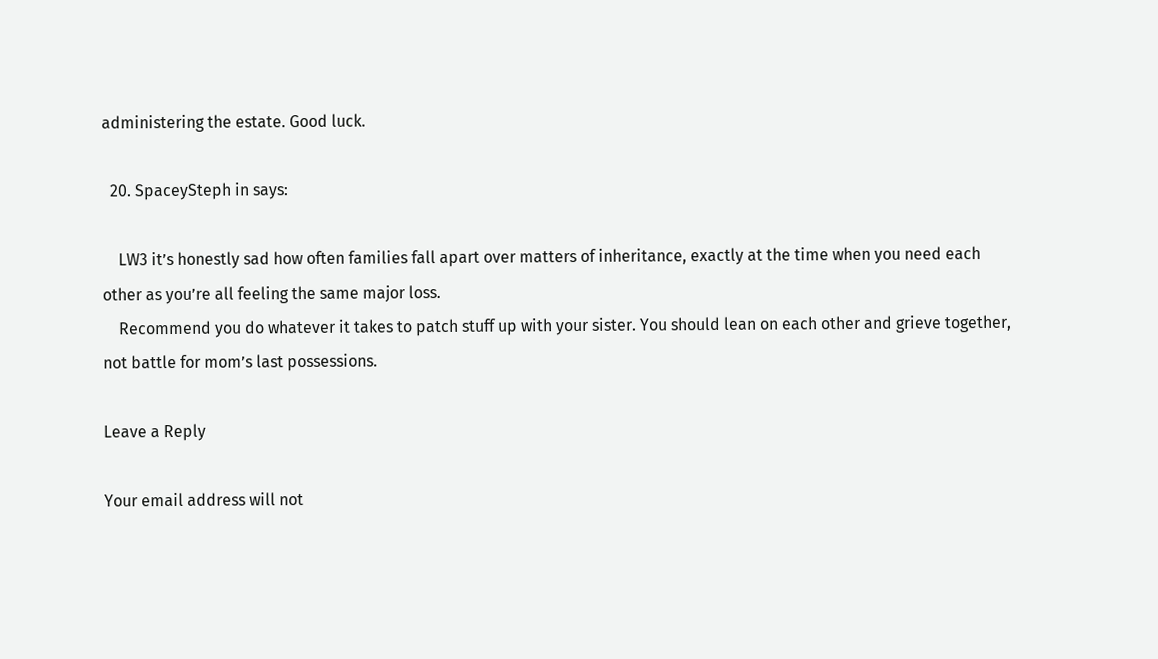administering the estate. Good luck.

  20. SpaceySteph in says:

    LW3 it’s honestly sad how often families fall apart over matters of inheritance, exactly at the time when you need each other as you’re all feeling the same major loss.
    Recommend you do whatever it takes to patch stuff up with your sister. You should lean on each other and grieve together, not battle for mom’s last possessions.

Leave a Reply

Your email address will not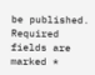be published. Required fields are marked *